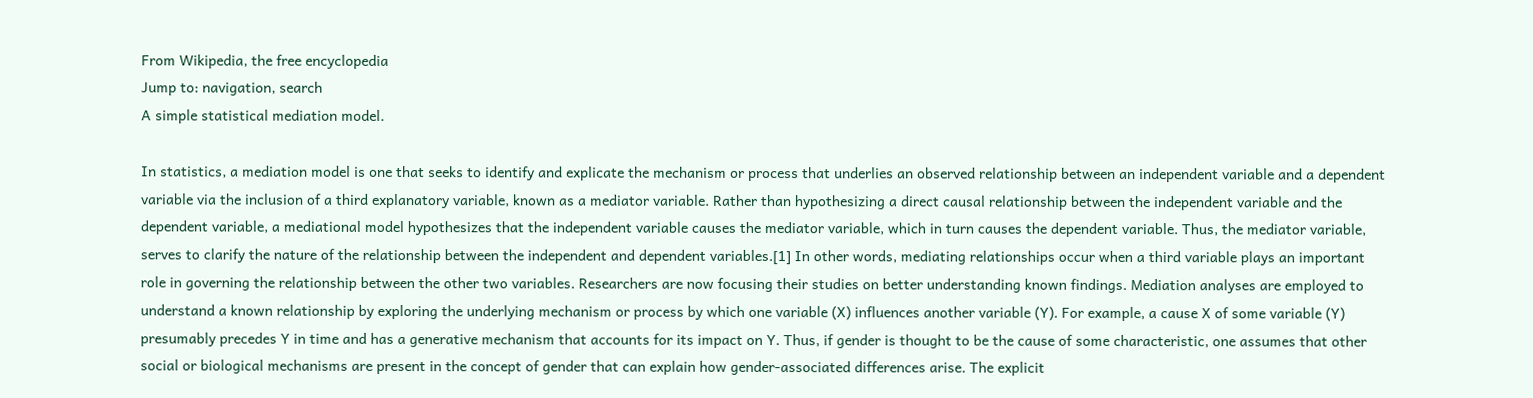From Wikipedia, the free encyclopedia
Jump to: navigation, search
A simple statistical mediation model.

In statistics, a mediation model is one that seeks to identify and explicate the mechanism or process that underlies an observed relationship between an independent variable and a dependent variable via the inclusion of a third explanatory variable, known as a mediator variable. Rather than hypothesizing a direct causal relationship between the independent variable and the dependent variable, a mediational model hypothesizes that the independent variable causes the mediator variable, which in turn causes the dependent variable. Thus, the mediator variable, serves to clarify the nature of the relationship between the independent and dependent variables.[1] In other words, mediating relationships occur when a third variable plays an important role in governing the relationship between the other two variables. Researchers are now focusing their studies on better understanding known findings. Mediation analyses are employed to understand a known relationship by exploring the underlying mechanism or process by which one variable (X) influences another variable (Y). For example, a cause X of some variable (Y) presumably precedes Y in time and has a generative mechanism that accounts for its impact on Y. Thus, if gender is thought to be the cause of some characteristic, one assumes that other social or biological mechanisms are present in the concept of gender that can explain how gender-associated differences arise. The explicit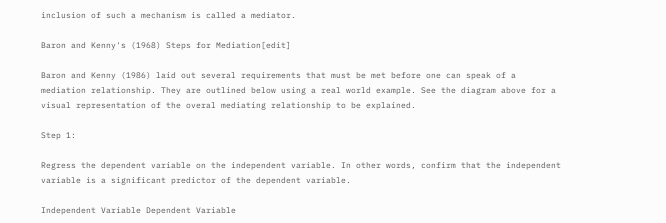inclusion of such a mechanism is called a mediator.

Baron and Kenny's (1968) Steps for Mediation[edit]

Baron and Kenny (1986) laid out several requirements that must be met before one can speak of a mediation relationship. They are outlined below using a real world example. See the diagram above for a visual representation of the overal mediating relationship to be explained.

Step 1:

Regress the dependent variable on the independent variable. In other words, confirm that the independent variable is a significant predictor of the dependent variable.

Independent Variable Dependent Variable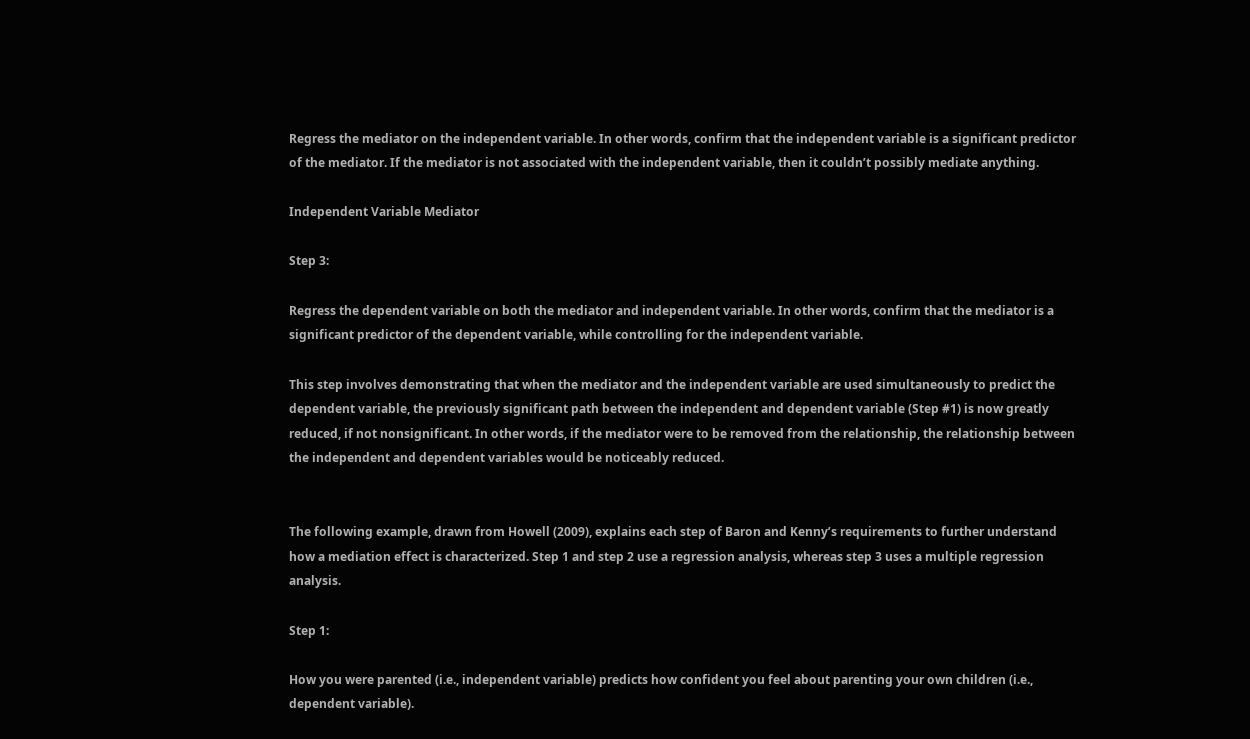Regress the mediator on the independent variable. In other words, confirm that the independent variable is a significant predictor of the mediator. If the mediator is not associated with the independent variable, then it couldn’t possibly mediate anything.

Independent Variable Mediator

Step 3:

Regress the dependent variable on both the mediator and independent variable. In other words, confirm that the mediator is a significant predictor of the dependent variable, while controlling for the independent variable.

This step involves demonstrating that when the mediator and the independent variable are used simultaneously to predict the dependent variable, the previously significant path between the independent and dependent variable (Step #1) is now greatly reduced, if not nonsignificant. In other words, if the mediator were to be removed from the relationship, the relationship between the independent and dependent variables would be noticeably reduced.


The following example, drawn from Howell (2009), explains each step of Baron and Kenny’s requirements to further understand how a mediation effect is characterized. Step 1 and step 2 use a regression analysis, whereas step 3 uses a multiple regression analysis.

Step 1:

How you were parented (i.e., independent variable) predicts how confident you feel about parenting your own children (i.e., dependent variable).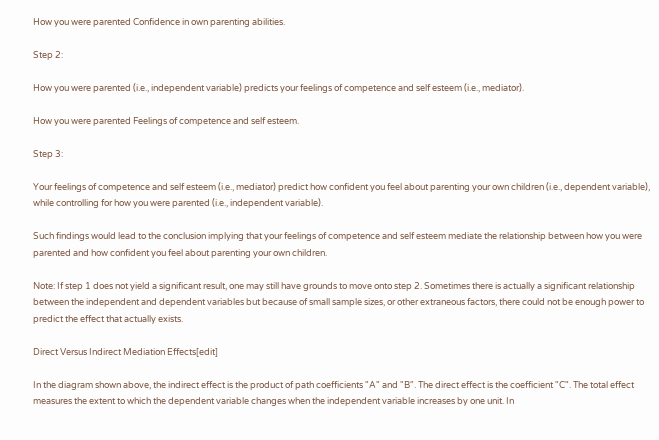How you were parented Confidence in own parenting abilities.

Step 2:

How you were parented (i.e., independent variable) predicts your feelings of competence and self esteem (i.e., mediator).

How you were parented Feelings of competence and self esteem.

Step 3:

Your feelings of competence and self esteem (i.e., mediator) predict how confident you feel about parenting your own children (i.e., dependent variable), while controlling for how you were parented (i.e., independent variable).

Such findings would lead to the conclusion implying that your feelings of competence and self esteem mediate the relationship between how you were parented and how confident you feel about parenting your own children.

Note: If step 1 does not yield a significant result, one may still have grounds to move onto step 2. Sometimes there is actually a significant relationship between the independent and dependent variables but because of small sample sizes, or other extraneous factors, there could not be enough power to predict the effect that actually exists.

Direct Versus Indirect Mediation Effects[edit]

In the diagram shown above, the indirect effect is the product of path coefficients "A" and "B". The direct effect is the coefficient "C". The total effect measures the extent to which the dependent variable changes when the independent variable increases by one unit. In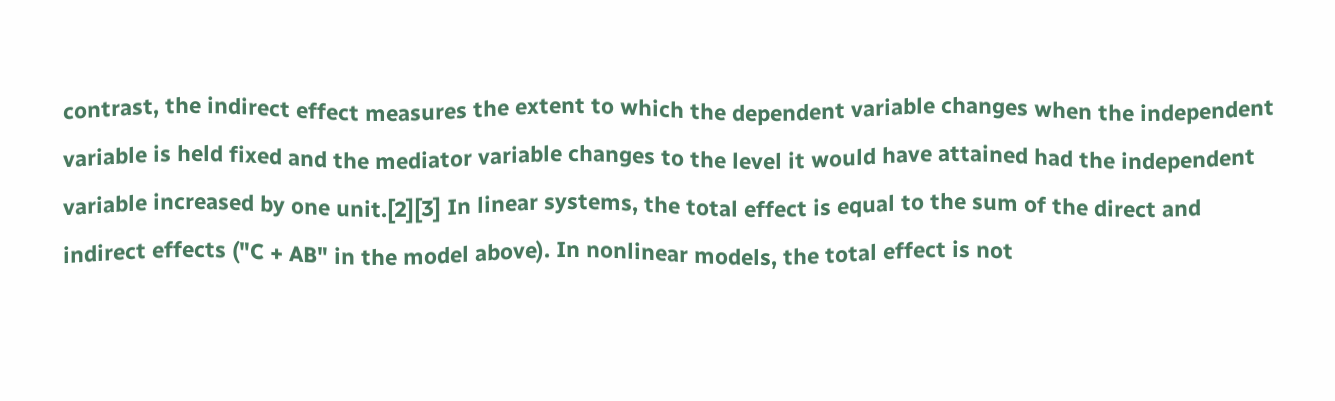contrast, the indirect effect measures the extent to which the dependent variable changes when the independent variable is held fixed and the mediator variable changes to the level it would have attained had the independent variable increased by one unit.[2][3] In linear systems, the total effect is equal to the sum of the direct and indirect effects ("C + AB" in the model above). In nonlinear models, the total effect is not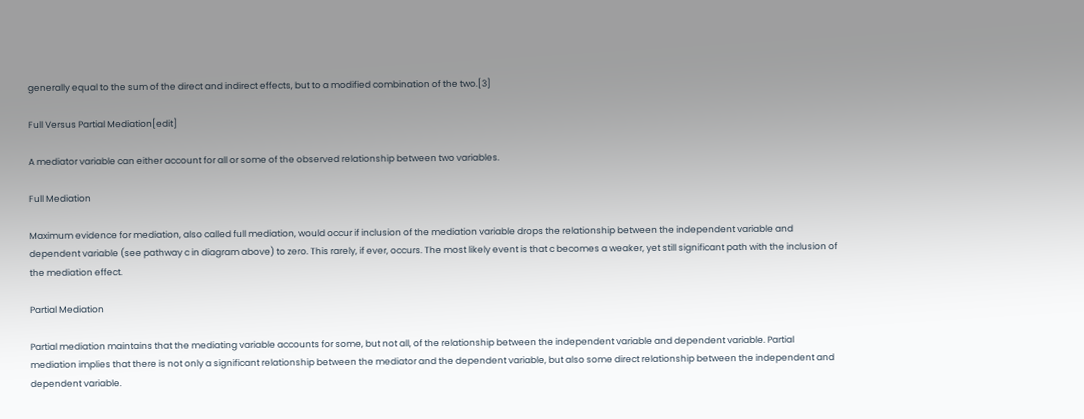generally equal to the sum of the direct and indirect effects, but to a modified combination of the two.[3]

Full Versus Partial Mediation[edit]

A mediator variable can either account for all or some of the observed relationship between two variables.

Full Mediation

Maximum evidence for mediation, also called full mediation, would occur if inclusion of the mediation variable drops the relationship between the independent variable and dependent variable (see pathway c in diagram above) to zero. This rarely, if ever, occurs. The most likely event is that c becomes a weaker, yet still significant path with the inclusion of the mediation effect.

Partial Mediation

Partial mediation maintains that the mediating variable accounts for some, but not all, of the relationship between the independent variable and dependent variable. Partial mediation implies that there is not only a significant relationship between the mediator and the dependent variable, but also some direct relationship between the independent and dependent variable.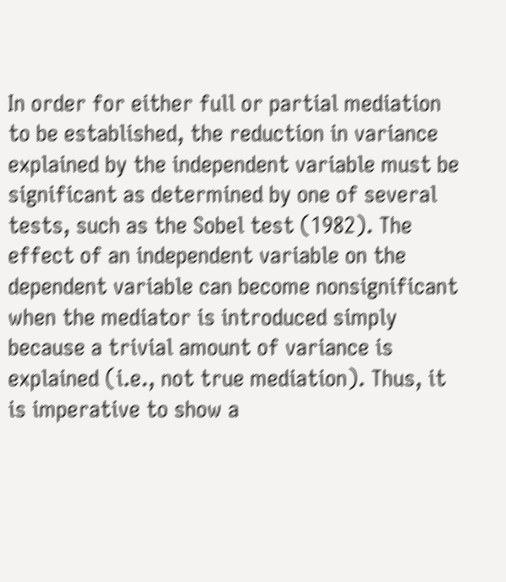In order for either full or partial mediation to be established, the reduction in variance explained by the independent variable must be significant as determined by one of several tests, such as the Sobel test (1982). The effect of an independent variable on the dependent variable can become nonsignificant when the mediator is introduced simply because a trivial amount of variance is explained (i.e., not true mediation). Thus, it is imperative to show a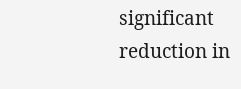significant reduction in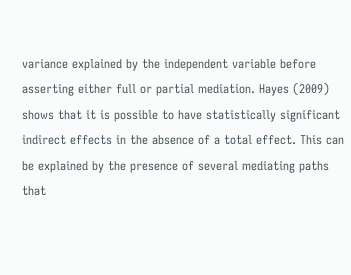variance explained by the independent variable before asserting either full or partial mediation. Hayes (2009) shows that it is possible to have statistically significant indirect effects in the absence of a total effect. This can be explained by the presence of several mediating paths that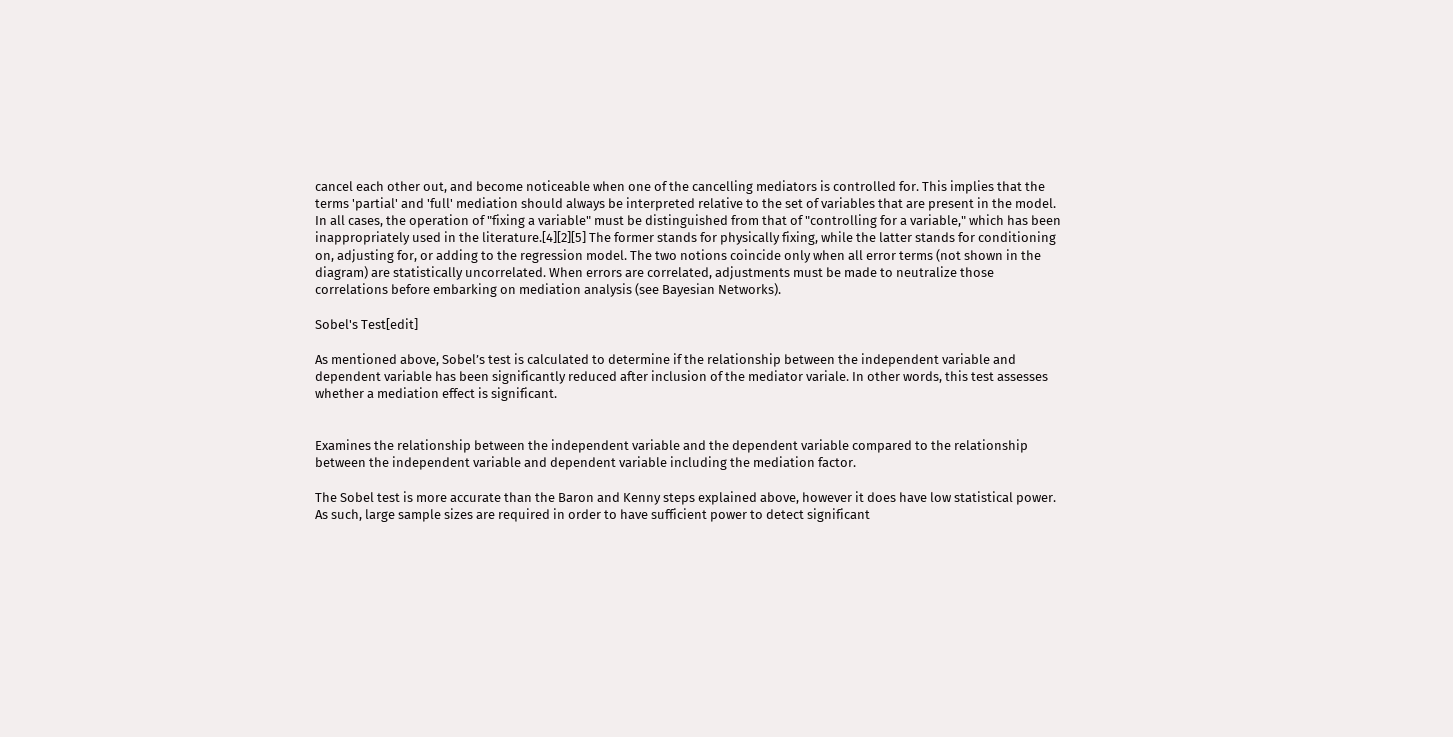cancel each other out, and become noticeable when one of the cancelling mediators is controlled for. This implies that the terms 'partial' and 'full' mediation should always be interpreted relative to the set of variables that are present in the model. In all cases, the operation of "fixing a variable" must be distinguished from that of "controlling for a variable," which has been inappropriately used in the literature.[4][2][5] The former stands for physically fixing, while the latter stands for conditioning on, adjusting for, or adding to the regression model. The two notions coincide only when all error terms (not shown in the diagram) are statistically uncorrelated. When errors are correlated, adjustments must be made to neutralize those correlations before embarking on mediation analysis (see Bayesian Networks).

Sobel's Test[edit]

As mentioned above, Sobel’s test is calculated to determine if the relationship between the independent variable and dependent variable has been significantly reduced after inclusion of the mediator variale. In other words, this test assesses whether a mediation effect is significant.


Examines the relationship between the independent variable and the dependent variable compared to the relationship between the independent variable and dependent variable including the mediation factor.

The Sobel test is more accurate than the Baron and Kenny steps explained above, however it does have low statistical power. As such, large sample sizes are required in order to have sufficient power to detect significant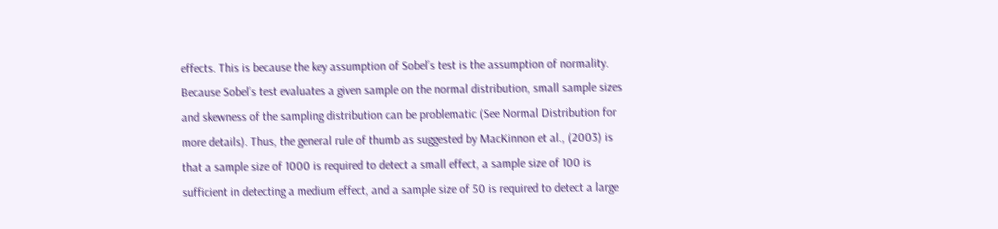effects. This is because the key assumption of Sobel’s test is the assumption of normality. Because Sobel’s test evaluates a given sample on the normal distribution, small sample sizes and skewness of the sampling distribution can be problematic (See Normal Distribution for more details). Thus, the general rule of thumb as suggested by MacKinnon et al., (2003) is that a sample size of 1000 is required to detect a small effect, a sample size of 100 is sufficient in detecting a medium effect, and a sample size of 50 is required to detect a large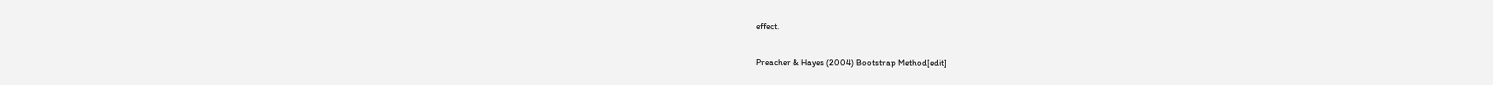effect.

Preacher & Hayes (2004) Bootstrap Method[edit]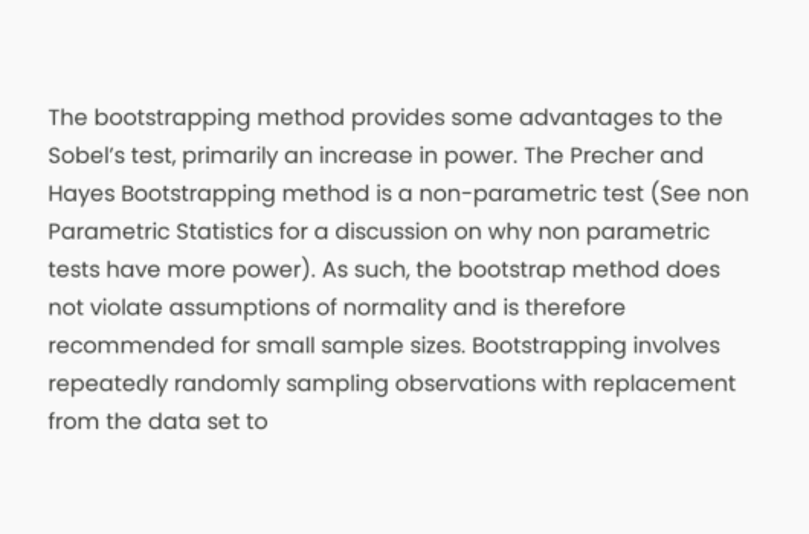The bootstrapping method provides some advantages to the Sobel’s test, primarily an increase in power. The Precher and Hayes Bootstrapping method is a non-parametric test (See non Parametric Statistics for a discussion on why non parametric tests have more power). As such, the bootstrap method does not violate assumptions of normality and is therefore recommended for small sample sizes. Bootstrapping involves repeatedly randomly sampling observations with replacement from the data set to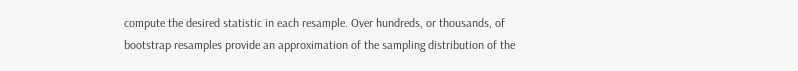compute the desired statistic in each resample. Over hundreds, or thousands, of bootstrap resamples provide an approximation of the sampling distribution of the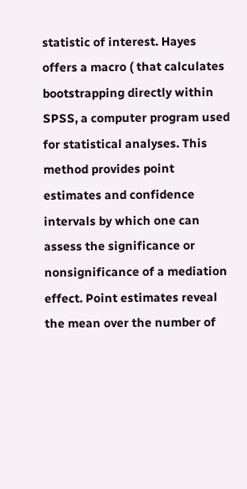statistic of interest. Hayes offers a macro ( that calculates bootstrapping directly within SPSS, a computer program used for statistical analyses. This method provides point estimates and confidence intervals by which one can assess the significance or nonsignificance of a mediation effect. Point estimates reveal the mean over the number of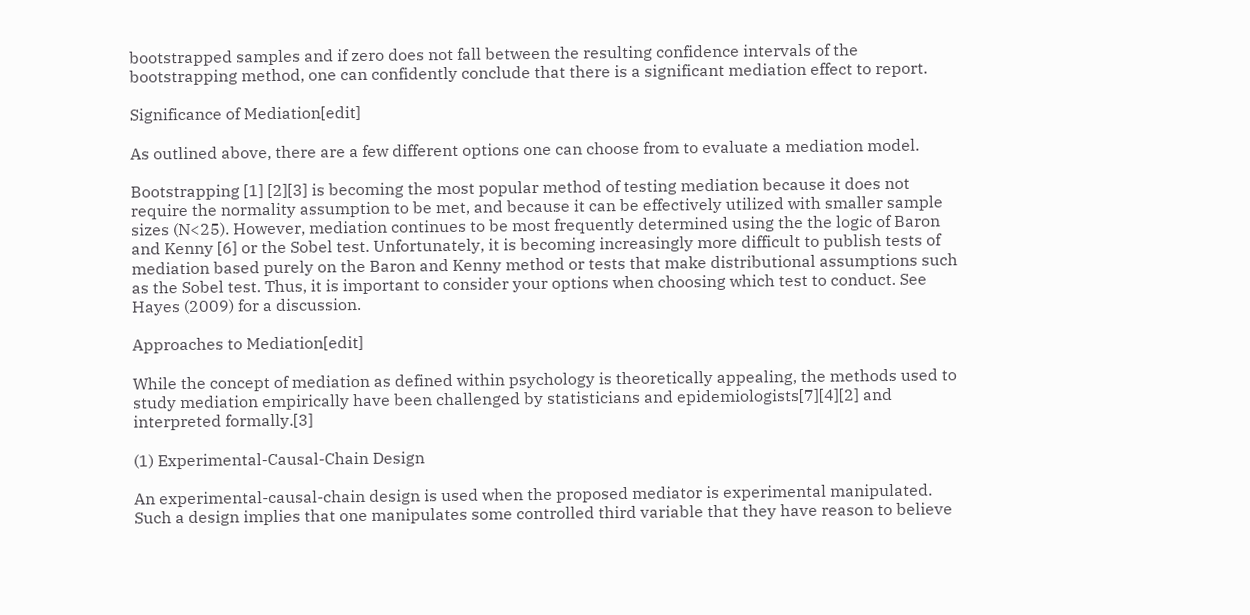bootstrapped samples and if zero does not fall between the resulting confidence intervals of the bootstrapping method, one can confidently conclude that there is a significant mediation effect to report.

Significance of Mediation[edit]

As outlined above, there are a few different options one can choose from to evaluate a mediation model.

Bootstrapping [1] [2][3] is becoming the most popular method of testing mediation because it does not require the normality assumption to be met, and because it can be effectively utilized with smaller sample sizes (N<25). However, mediation continues to be most frequently determined using the the logic of Baron and Kenny [6] or the Sobel test. Unfortunately, it is becoming increasingly more difficult to publish tests of mediation based purely on the Baron and Kenny method or tests that make distributional assumptions such as the Sobel test. Thus, it is important to consider your options when choosing which test to conduct. See Hayes (2009) for a discussion.

Approaches to Mediation[edit]

While the concept of mediation as defined within psychology is theoretically appealing, the methods used to study mediation empirically have been challenged by statisticians and epidemiologists[7][4][2] and interpreted formally.[3]

(1) Experimental-Causal-Chain Design

An experimental-causal-chain design is used when the proposed mediator is experimental manipulated. Such a design implies that one manipulates some controlled third variable that they have reason to believe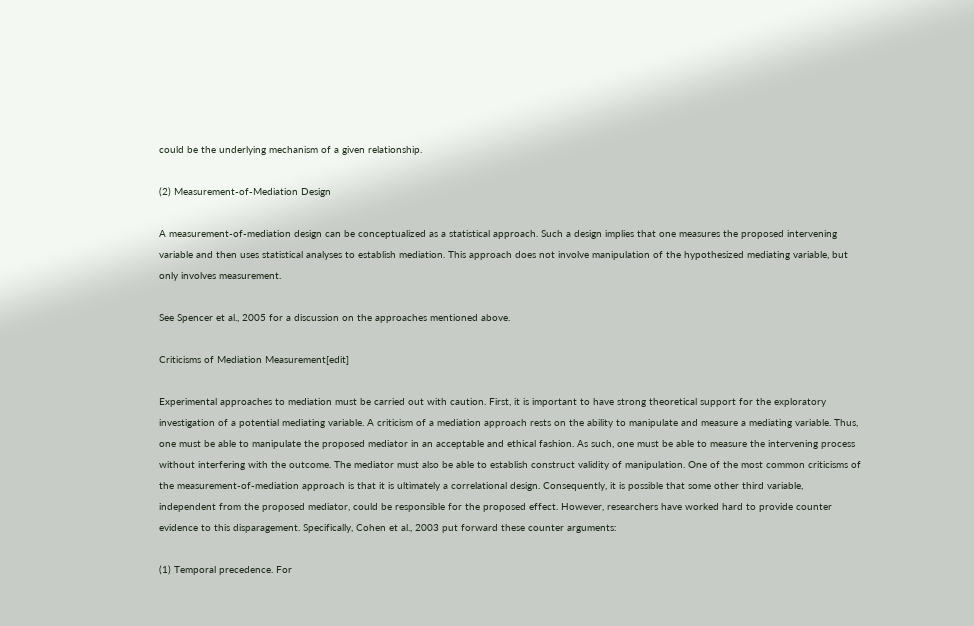could be the underlying mechanism of a given relationship.

(2) Measurement-of-Mediation Design

A measurement-of-mediation design can be conceptualized as a statistical approach. Such a design implies that one measures the proposed intervening variable and then uses statistical analyses to establish mediation. This approach does not involve manipulation of the hypothesized mediating variable, but only involves measurement.

See Spencer et al., 2005 for a discussion on the approaches mentioned above.

Criticisms of Mediation Measurement[edit]

Experimental approaches to mediation must be carried out with caution. First, it is important to have strong theoretical support for the exploratory investigation of a potential mediating variable. A criticism of a mediation approach rests on the ability to manipulate and measure a mediating variable. Thus, one must be able to manipulate the proposed mediator in an acceptable and ethical fashion. As such, one must be able to measure the intervening process without interfering with the outcome. The mediator must also be able to establish construct validity of manipulation. One of the most common criticisms of the measurement-of-mediation approach is that it is ultimately a correlational design. Consequently, it is possible that some other third variable, independent from the proposed mediator, could be responsible for the proposed effect. However, researchers have worked hard to provide counter evidence to this disparagement. Specifically, Cohen et al., 2003 put forward these counter arguments:

(1) Temporal precedence. For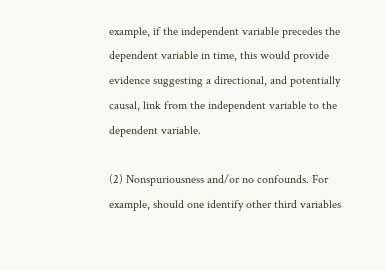example, if the independent variable precedes the dependent variable in time, this would provide evidence suggesting a directional, and potentially causal, link from the independent variable to the dependent variable.

(2) Nonspuriousness and/or no confounds. For example, should one identify other third variables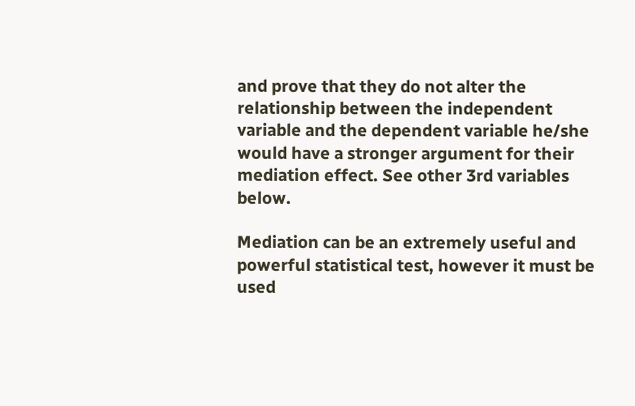and prove that they do not alter the relationship between the independent variable and the dependent variable he/she would have a stronger argument for their mediation effect. See other 3rd variables below.

Mediation can be an extremely useful and powerful statistical test, however it must be used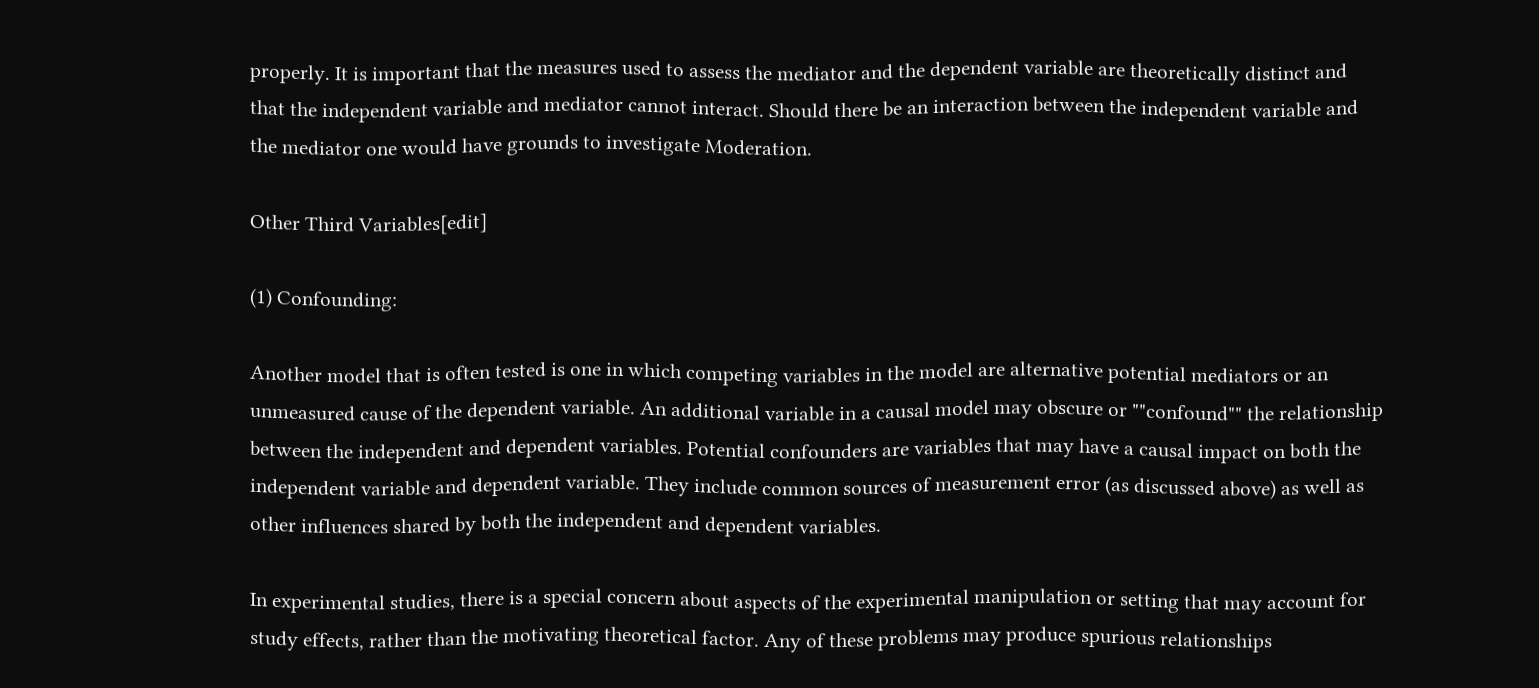properly. It is important that the measures used to assess the mediator and the dependent variable are theoretically distinct and that the independent variable and mediator cannot interact. Should there be an interaction between the independent variable and the mediator one would have grounds to investigate Moderation.

Other Third Variables[edit]

(1) Confounding:

Another model that is often tested is one in which competing variables in the model are alternative potential mediators or an unmeasured cause of the dependent variable. An additional variable in a causal model may obscure or ""confound"" the relationship between the independent and dependent variables. Potential confounders are variables that may have a causal impact on both the independent variable and dependent variable. They include common sources of measurement error (as discussed above) as well as other influences shared by both the independent and dependent variables.

In experimental studies, there is a special concern about aspects of the experimental manipulation or setting that may account for study effects, rather than the motivating theoretical factor. Any of these problems may produce spurious relationships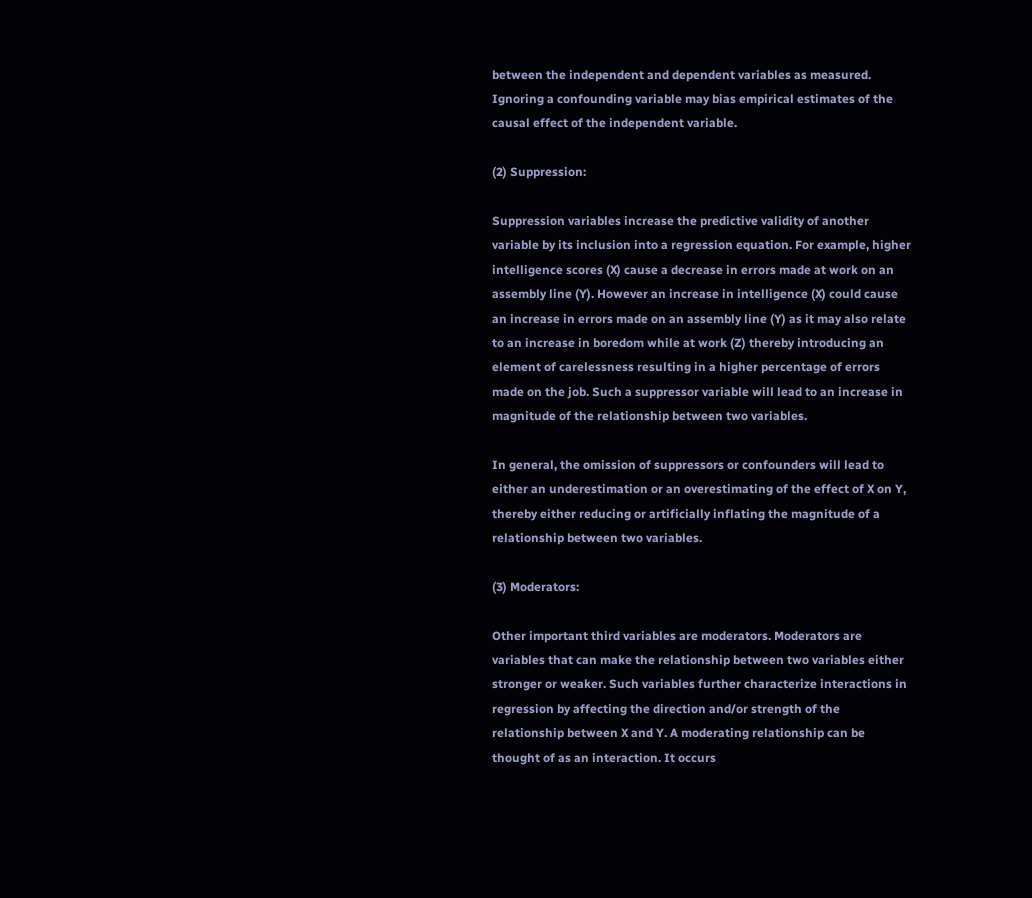between the independent and dependent variables as measured. Ignoring a confounding variable may bias empirical estimates of the causal effect of the independent variable.

(2) Suppression:

Suppression variables increase the predictive validity of another variable by its inclusion into a regression equation. For example, higher intelligence scores (X) cause a decrease in errors made at work on an assembly line (Y). However an increase in intelligence (X) could cause an increase in errors made on an assembly line (Y) as it may also relate to an increase in boredom while at work (Z) thereby introducing an element of carelessness resulting in a higher percentage of errors made on the job. Such a suppressor variable will lead to an increase in magnitude of the relationship between two variables.

In general, the omission of suppressors or confounders will lead to either an underestimation or an overestimating of the effect of X on Y, thereby either reducing or artificially inflating the magnitude of a relationship between two variables.

(3) Moderators:

Other important third variables are moderators. Moderators are variables that can make the relationship between two variables either stronger or weaker. Such variables further characterize interactions in regression by affecting the direction and/or strength of the relationship between X and Y. A moderating relationship can be thought of as an interaction. It occurs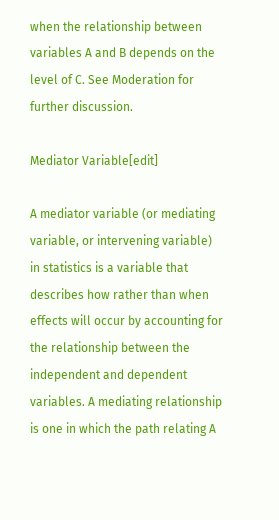when the relationship between variables A and B depends on the level of C. See Moderation for further discussion.

Mediator Variable[edit]

A mediator variable (or mediating variable, or intervening variable) in statistics is a variable that describes how rather than when effects will occur by accounting for the relationship between the independent and dependent variables. A mediating relationship is one in which the path relating A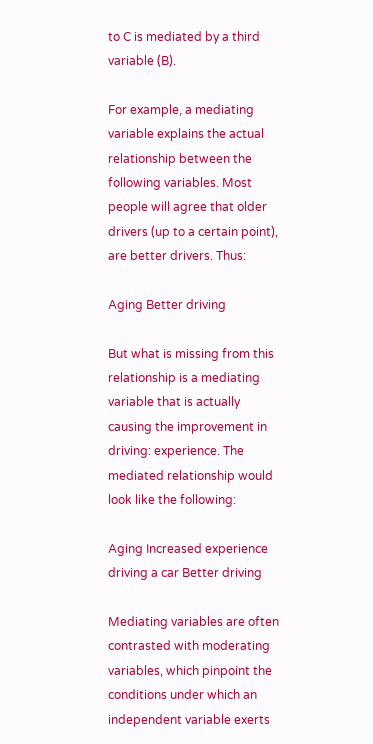to C is mediated by a third variable (B).

For example, a mediating variable explains the actual relationship between the following variables. Most people will agree that older drivers (up to a certain point), are better drivers. Thus:

Aging Better driving

But what is missing from this relationship is a mediating variable that is actually causing the improvement in driving: experience. The mediated relationship would look like the following:

Aging Increased experience driving a car Better driving

Mediating variables are often contrasted with moderating variables, which pinpoint the conditions under which an independent variable exerts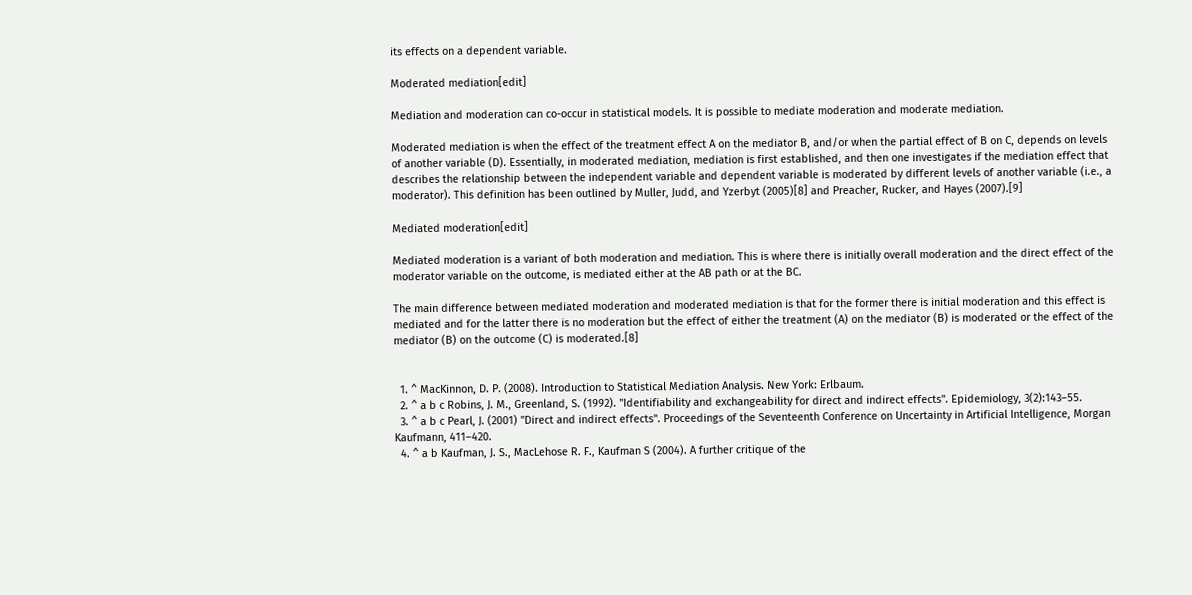its effects on a dependent variable.

Moderated mediation[edit]

Mediation and moderation can co-occur in statistical models. It is possible to mediate moderation and moderate mediation.

Moderated mediation is when the effect of the treatment effect A on the mediator B, and/or when the partial effect of B on C, depends on levels of another variable (D). Essentially, in moderated mediation, mediation is first established, and then one investigates if the mediation effect that describes the relationship between the independent variable and dependent variable is moderated by different levels of another variable (i.e., a moderator). This definition has been outlined by Muller, Judd, and Yzerbyt (2005)[8] and Preacher, Rucker, and Hayes (2007).[9]

Mediated moderation[edit]

Mediated moderation is a variant of both moderation and mediation. This is where there is initially overall moderation and the direct effect of the moderator variable on the outcome, is mediated either at the AB path or at the BC.

The main difference between mediated moderation and moderated mediation is that for the former there is initial moderation and this effect is mediated and for the latter there is no moderation but the effect of either the treatment (A) on the mediator (B) is moderated or the effect of the mediator (B) on the outcome (C) is moderated.[8]


  1. ^ MacKinnon, D. P. (2008). Introduction to Statistical Mediation Analysis. New York: Erlbaum.
  2. ^ a b c Robins, J. M., Greenland, S. (1992). "Identifiability and exchangeability for direct and indirect effects". Epidemiology, 3(2):143–55.
  3. ^ a b c Pearl, J. (2001) "Direct and indirect effects". Proceedings of the Seventeenth Conference on Uncertainty in Artificial Intelligence, Morgan Kaufmann, 411–420.
  4. ^ a b Kaufman, J. S., MacLehose R. F., Kaufman S (2004). A further critique of the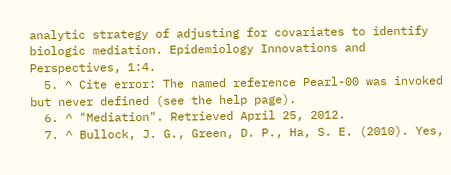analytic strategy of adjusting for covariates to identify biologic mediation. Epidemiology Innovations and Perspectives, 1:4.
  5. ^ Cite error: The named reference Pearl-00 was invoked but never defined (see the help page).
  6. ^ "Mediation". Retrieved April 25, 2012.
  7. ^ Bullock, J. G., Green, D. P., Ha, S. E. (2010). Yes,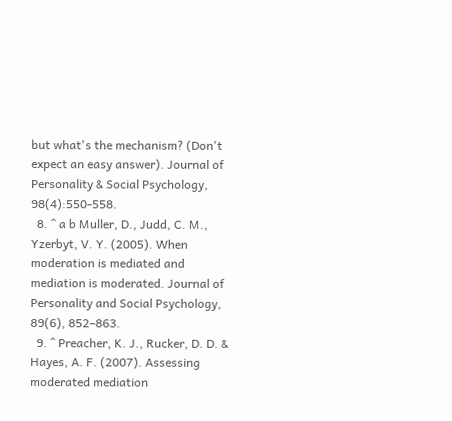but what's the mechanism? (Don't expect an easy answer). Journal of Personality & Social Psychology, 98(4):550-558.
  8. ^ a b Muller, D., Judd, C. M., Yzerbyt, V. Y. (2005). When moderation is mediated and mediation is moderated. Journal of Personality and Social Psychology, 89(6), 852–863.
  9. ^ Preacher, K. J., Rucker, D. D. & Hayes, A. F. (2007). Assessing moderated mediation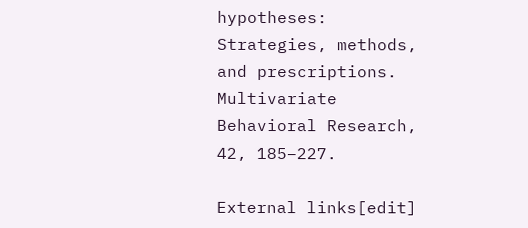hypotheses: Strategies, methods, and prescriptions. Multivariate Behavioral Research, 42, 185–227.

External links[edit]